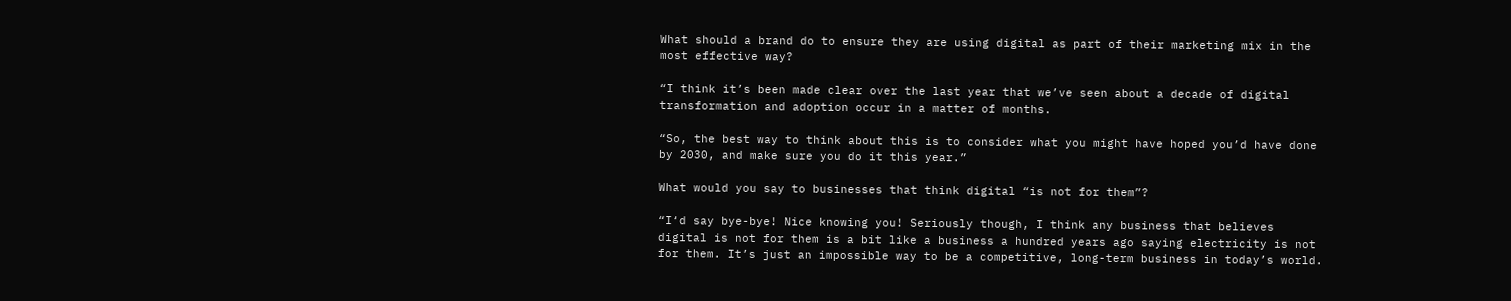What should a brand do to ensure they are using digital as part of their marketing mix in the most effective way?

“I think it’s been made clear over the last year that we’ve seen about a decade of digital transformation and adoption occur in a matter of months.

“So, the best way to think about this is to consider what you might have hoped you’d have done by 2030, and make sure you do it this year.”

What would you say to businesses that think digital “is not for them”?

“I‘d say bye-bye! Nice knowing you! Seriously though, I think any business that believes digital is not for them is a bit like a business a hundred years ago saying electricity is not for them. It’s just an impossible way to be a competitive, long-term business in today’s world.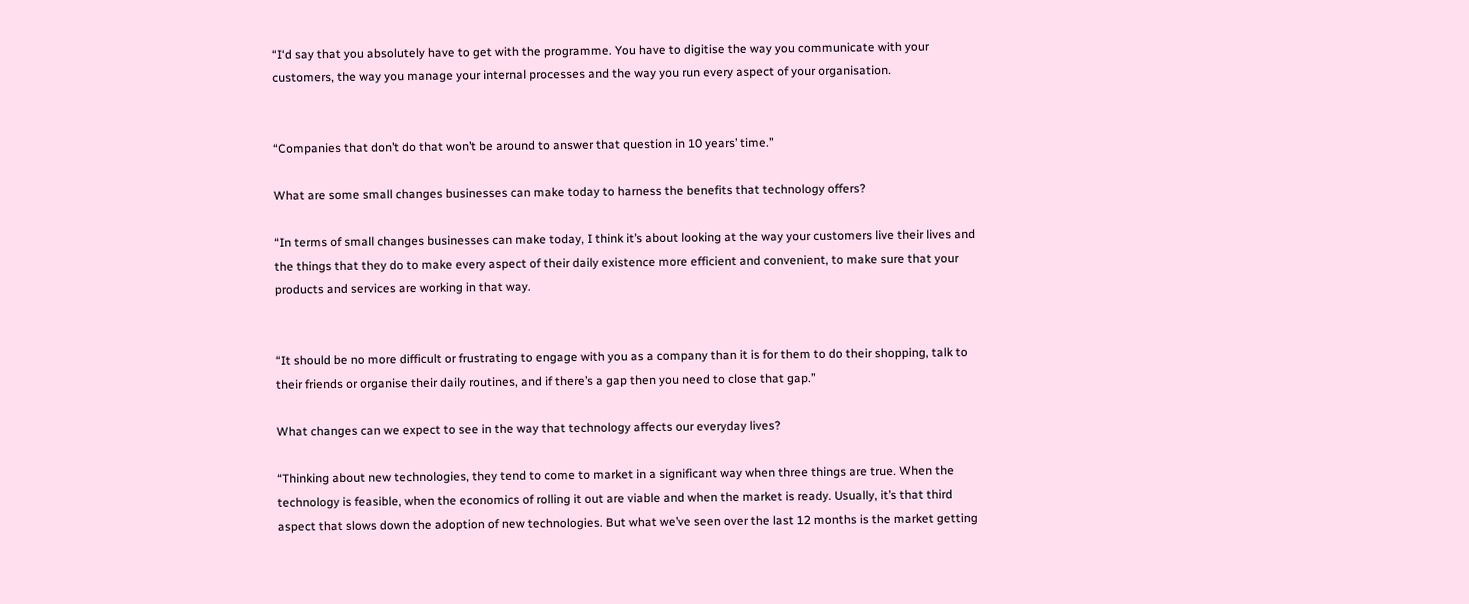“I‘d say that you absolutely have to get with the programme. You have to digitise the way you communicate with your customers, the way you manage your internal processes and the way you run every aspect of your organisation.


“Companies that don’t do that won’t be around to answer that question in 10 years’ time.”

What are some small changes businesses can make today to harness the benefits that technology offers?

“In terms of small changes businesses can make today, I think it’s about looking at the way your customers live their lives and the things that they do to make every aspect of their daily existence more efficient and convenient, to make sure that your products and services are working in that way.


“It should be no more difficult or frustrating to engage with you as a company than it is for them to do their shopping, talk to their friends or organise their daily routines, and if there’s a gap then you need to close that gap.”

What changes can we expect to see in the way that technology affects our everyday lives?

“Thinking about new technologies, they tend to come to market in a significant way when three things are true. When the technology is feasible, when the economics of rolling it out are viable and when the market is ready. Usually, it’s that third aspect that slows down the adoption of new technologies. But what we’ve seen over the last 12 months is the market getting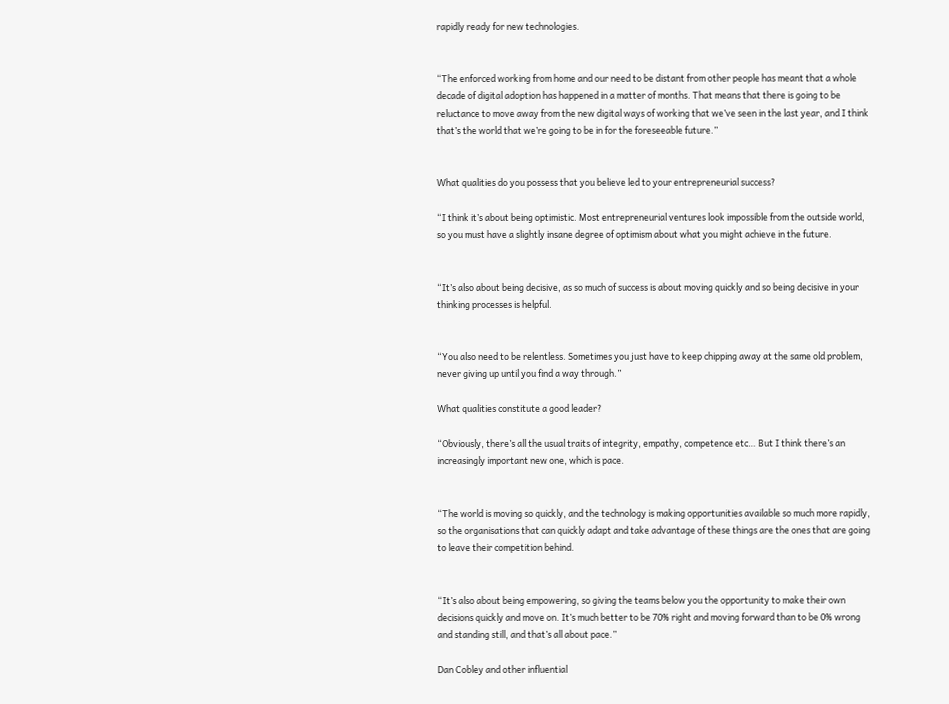rapidly ready for new technologies.


“The enforced working from home and our need to be distant from other people has meant that a whole decade of digital adoption has happened in a matter of months. That means that there is going to be reluctance to move away from the new digital ways of working that we’ve seen in the last year, and I think that’s the world that we’re going to be in for the foreseeable future.”


What qualities do you possess that you believe led to your entrepreneurial success?

“I think it’s about being optimistic. Most entrepreneurial ventures look impossible from the outside world, so you must have a slightly insane degree of optimism about what you might achieve in the future.


“It’s also about being decisive, as so much of success is about moving quickly and so being decisive in your thinking processes is helpful.


“You also need to be relentless. Sometimes you just have to keep chipping away at the same old problem, never giving up until you find a way through.”

What qualities constitute a good leader?

“Obviously, there’s all the usual traits of integrity, empathy, competence etc… But I think there’s an increasingly important new one, which is pace.


“The world is moving so quickly, and the technology is making opportunities available so much more rapidly, so the organisations that can quickly adapt and take advantage of these things are the ones that are going to leave their competition behind.


“It’s also about being empowering, so giving the teams below you the opportunity to make their own decisions quickly and move on. It’s much better to be 70% right and moving forward than to be 0% wrong and standing still, and that’s all about pace.”

Dan Cobley and other influential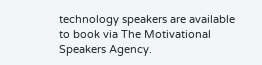technology speakers are available to book via The Motivational Speakers Agency.